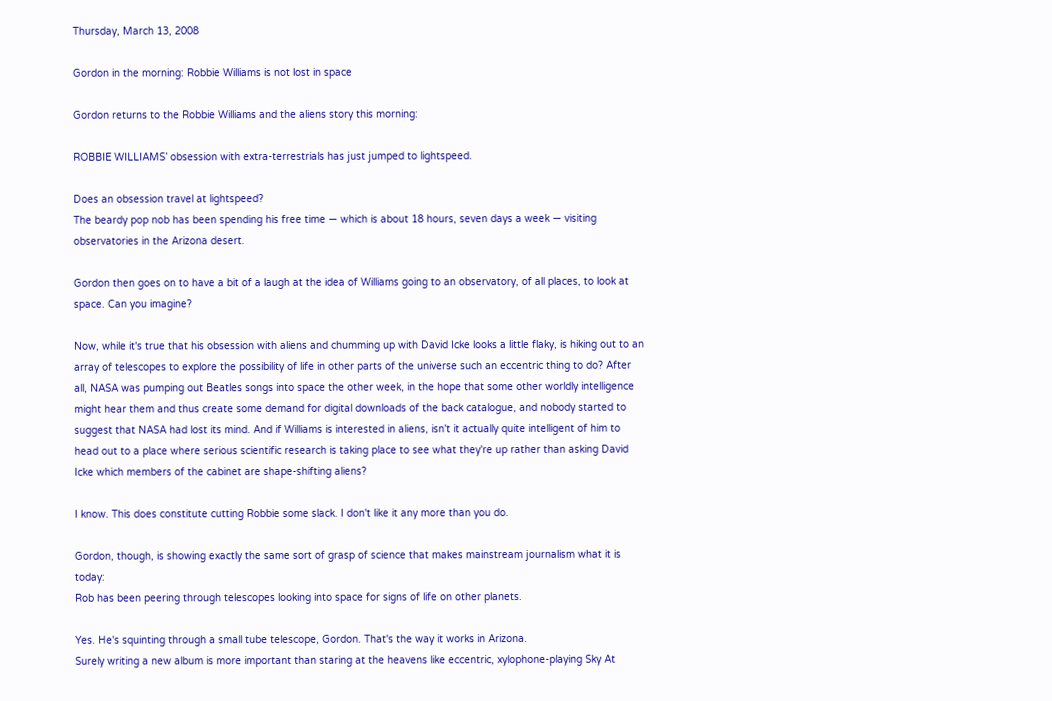Thursday, March 13, 2008

Gordon in the morning: Robbie Williams is not lost in space

Gordon returns to the Robbie Williams and the aliens story this morning:

ROBBIE WILLIAMS’ obsession with extra-terrestrials has just jumped to lightspeed.

Does an obsession travel at lightspeed?
The beardy pop nob has been spending his free time — which is about 18 hours, seven days a week — visiting observatories in the Arizona desert.

Gordon then goes on to have a bit of a laugh at the idea of Williams going to an observatory, of all places, to look at space. Can you imagine?

Now, while it's true that his obsession with aliens and chumming up with David Icke looks a little flaky, is hiking out to an array of telescopes to explore the possibility of life in other parts of the universe such an eccentric thing to do? After all, NASA was pumping out Beatles songs into space the other week, in the hope that some other worldly intelligence might hear them and thus create some demand for digital downloads of the back catalogue, and nobody started to suggest that NASA had lost its mind. And if Williams is interested in aliens, isn't it actually quite intelligent of him to head out to a place where serious scientific research is taking place to see what they're up rather than asking David Icke which members of the cabinet are shape-shifting aliens?

I know. This does constitute cutting Robbie some slack. I don't like it any more than you do.

Gordon, though, is showing exactly the same sort of grasp of science that makes mainstream journalism what it is today:
Rob has been peering through telescopes looking into space for signs of life on other planets.

Yes. He's squinting through a small tube telescope, Gordon. That's the way it works in Arizona.
Surely writing a new album is more important than staring at the heavens like eccentric, xylophone-playing Sky At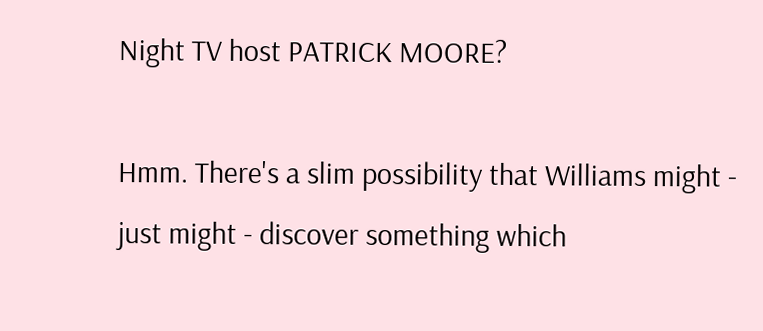Night TV host PATRICK MOORE?

Hmm. There's a slim possibility that Williams might - just might - discover something which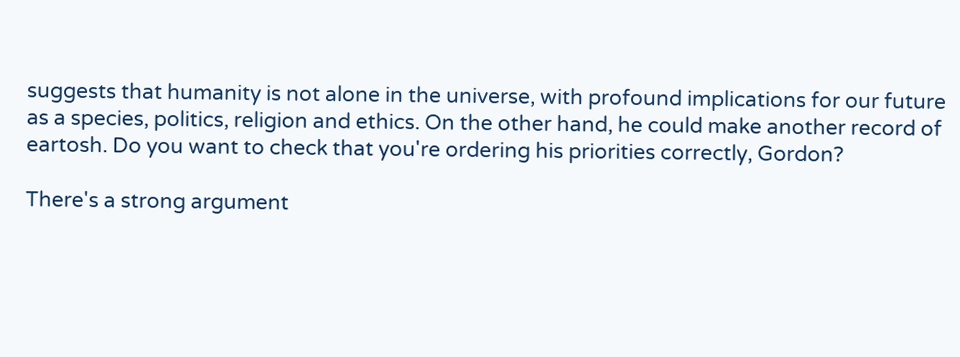suggests that humanity is not alone in the universe, with profound implications for our future as a species, politics, religion and ethics. On the other hand, he could make another record of eartosh. Do you want to check that you're ordering his priorities correctly, Gordon?

There's a strong argument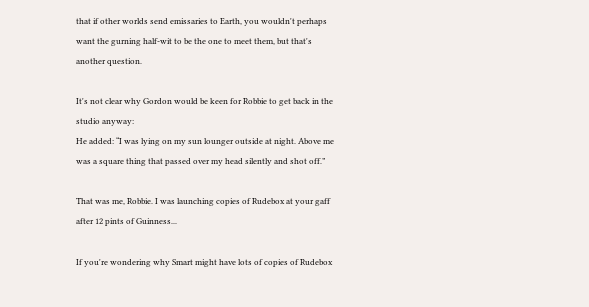that if other worlds send emissaries to Earth, you wouldn't perhaps want the gurning half-wit to be the one to meet them, but that's another question.

It's not clear why Gordon would be keen for Robbie to get back in the studio anyway:
He added: “I was lying on my sun lounger outside at night. Above me was a square thing that passed over my head silently and shot off.”

That was me, Robbie. I was launching copies of Rudebox at your gaff after 12 pints of Guinness...

If you're wondering why Smart might have lots of copies of Rudebox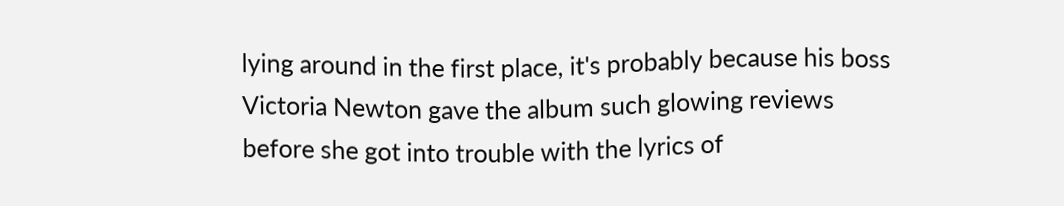lying around in the first place, it's probably because his boss Victoria Newton gave the album such glowing reviews before she got into trouble with the lyrics of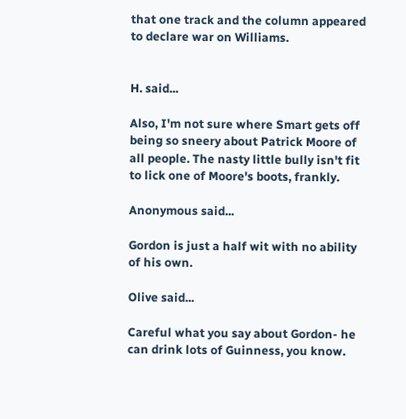that one track and the column appeared to declare war on Williams.


H. said...

Also, I'm not sure where Smart gets off being so sneery about Patrick Moore of all people. The nasty little bully isn't fit to lick one of Moore's boots, frankly.

Anonymous said...

Gordon is just a half wit with no ability of his own.

Olive said...

Careful what you say about Gordon- he can drink lots of Guinness, you know.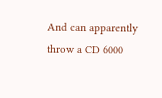And can apparently throw a CD 6000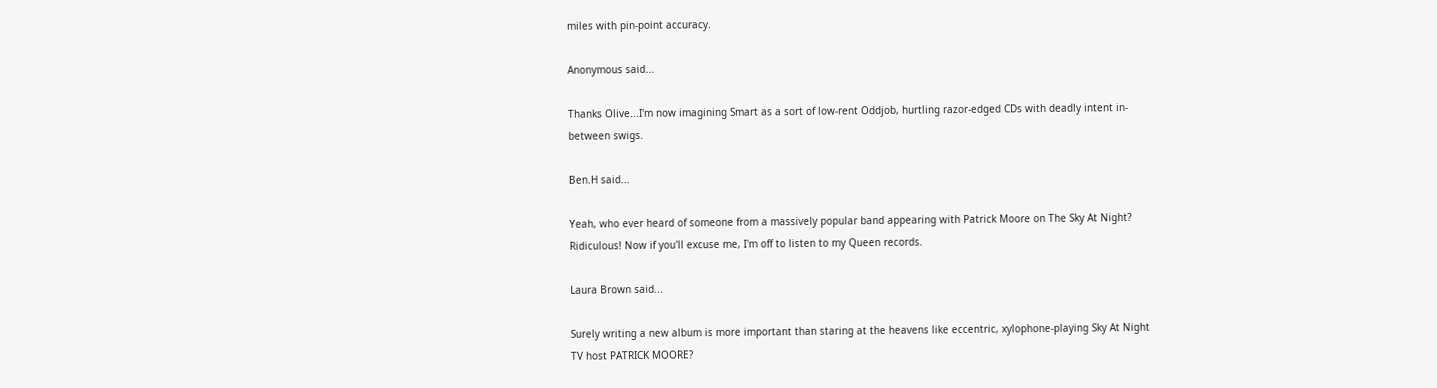miles with pin-point accuracy.

Anonymous said...

Thanks Olive...I'm now imagining Smart as a sort of low-rent Oddjob, hurtling razor-edged CDs with deadly intent in-between swigs.

Ben.H said...

Yeah, who ever heard of someone from a massively popular band appearing with Patrick Moore on The Sky At Night? Ridiculous! Now if you'll excuse me, I'm off to listen to my Queen records.

Laura Brown said...

Surely writing a new album is more important than staring at the heavens like eccentric, xylophone-playing Sky At Night TV host PATRICK MOORE?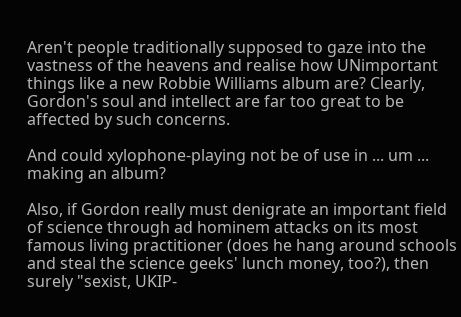Aren't people traditionally supposed to gaze into the vastness of the heavens and realise how UNimportant things like a new Robbie Williams album are? Clearly, Gordon's soul and intellect are far too great to be affected by such concerns.

And could xylophone-playing not be of use in ... um ... making an album?

Also, if Gordon really must denigrate an important field of science through ad hominem attacks on its most famous living practitioner (does he hang around schools and steal the science geeks' lunch money, too?), then surely "sexist, UKIP-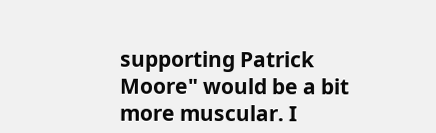supporting Patrick Moore" would be a bit more muscular. I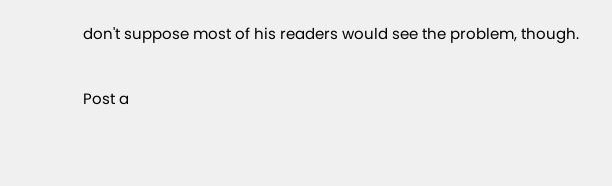don't suppose most of his readers would see the problem, though.

Post a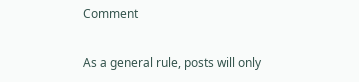Comment

As a general rule, posts will only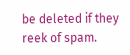be deleted if they reek of spam.